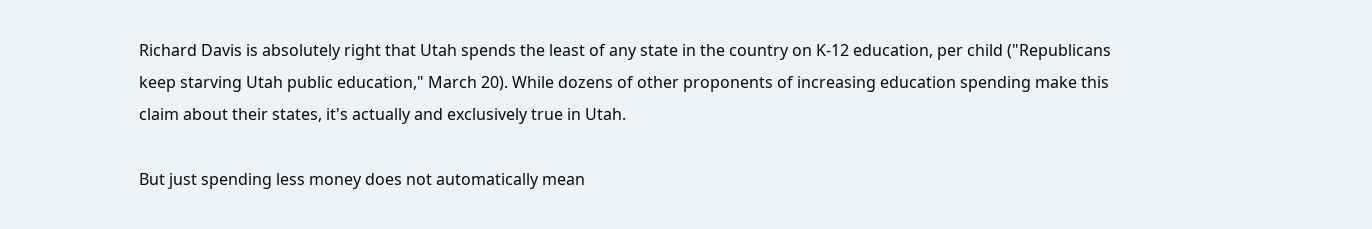Richard Davis is absolutely right that Utah spends the least of any state in the country on K-12 education, per child ("Republicans keep starving Utah public education," March 20). While dozens of other proponents of increasing education spending make this claim about their states, it's actually and exclusively true in Utah.

But just spending less money does not automatically mean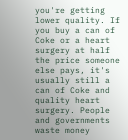you're getting lower quality. If you buy a can of Coke or a heart surgery at half the price someone else pays, it's usually still a can of Coke and quality heart surgery. People and governments waste money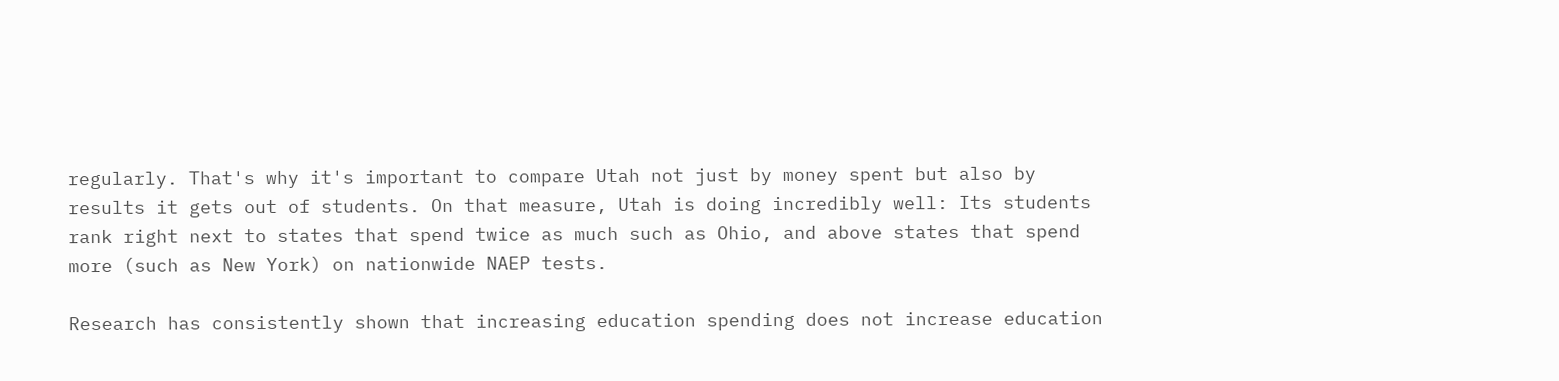regularly. That's why it's important to compare Utah not just by money spent but also by results it gets out of students. On that measure, Utah is doing incredibly well: Its students rank right next to states that spend twice as much such as Ohio, and above states that spend more (such as New York) on nationwide NAEP tests.

Research has consistently shown that increasing education spending does not increase education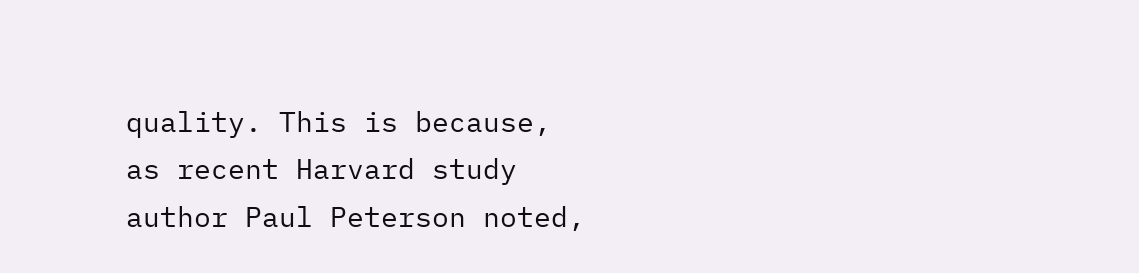quality. This is because, as recent Harvard study author Paul Peterson noted,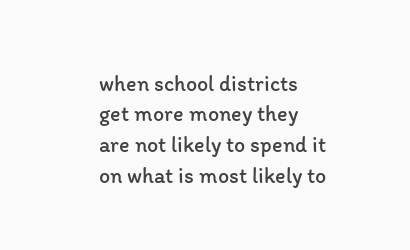when school districts get more money they are not likely to spend it on what is most likely to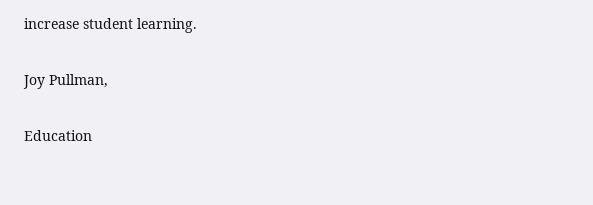increase student learning.

Joy Pullman,

Education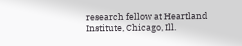research fellow at Heartland Institute, Chicago, Ill.